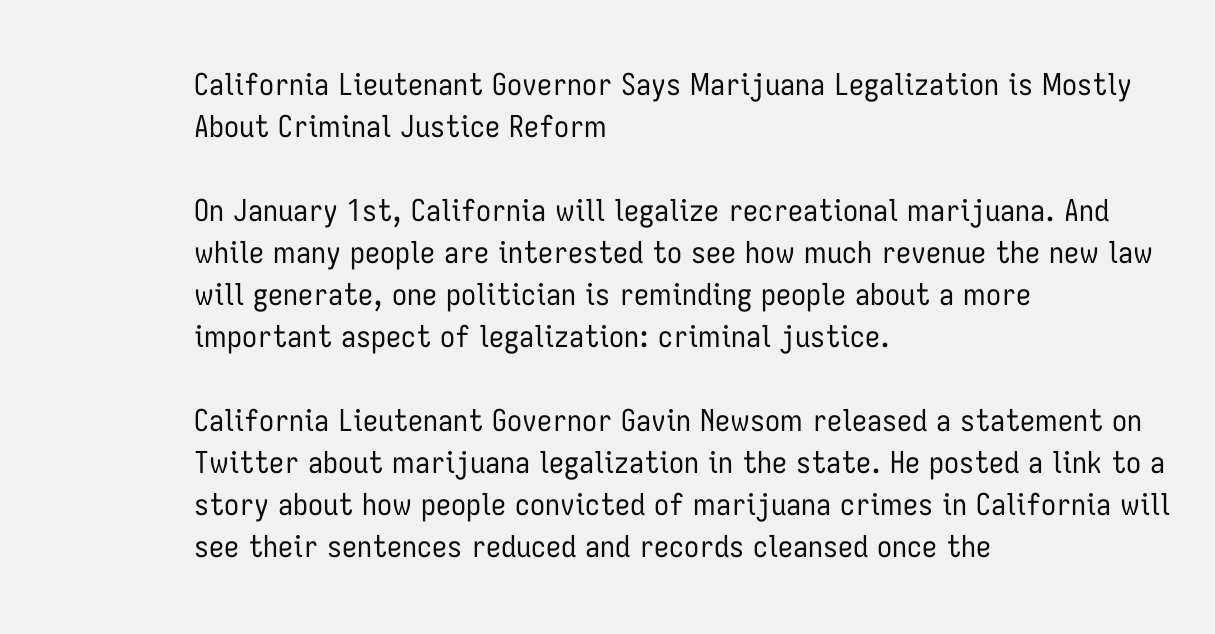California Lieutenant Governor Says Marijuana Legalization is Mostly About Criminal Justice Reform

On January 1st, California will legalize recreational marijuana. And while many people are interested to see how much revenue the new law will generate, one politician is reminding people about a more important aspect of legalization: criminal justice.

California Lieutenant Governor Gavin Newsom released a statement on Twitter about marijuana legalization in the state. He posted a link to a story about how people convicted of marijuana crimes in California will see their sentences reduced and records cleansed once the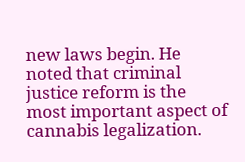new laws begin. He noted that criminal justice reform is the most important aspect of cannabis legalization.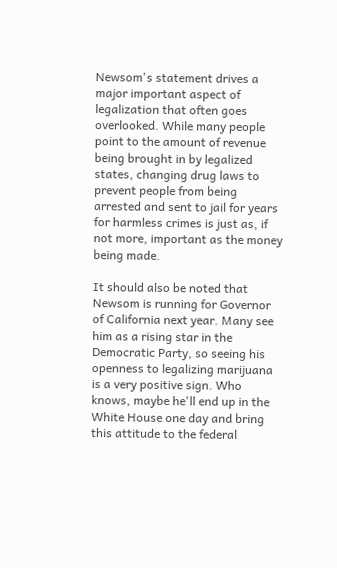Newsom's statement drives a major important aspect of legalization that often goes overlooked. While many people point to the amount of revenue being brought in by legalized states, changing drug laws to prevent people from being arrested and sent to jail for years for harmless crimes is just as, if not more, important as the money being made.

It should also be noted that Newsom is running for Governor of California next year. Many see him as a rising star in the Democratic Party, so seeing his openness to legalizing marijuana is a very positive sign. Who knows, maybe he'll end up in the White House one day and bring this attitude to the federal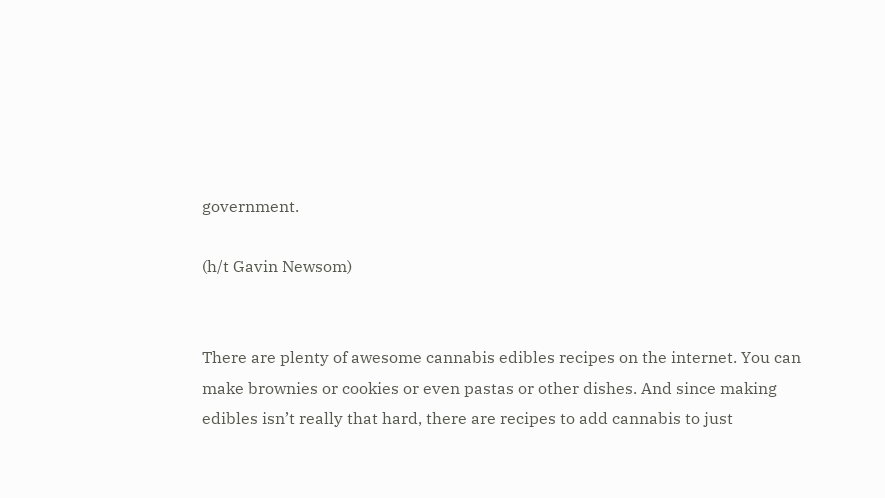government.

(h/t Gavin Newsom)


There are plenty of awesome cannabis edibles recipes on the internet. You can make brownies or cookies or even pastas or other dishes. And since making edibles isn’t really that hard, there are recipes to add cannabis to just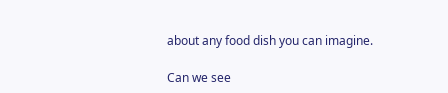about any food dish you can imagine.

Can we see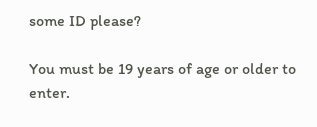some ID please?

You must be 19 years of age or older to enter.